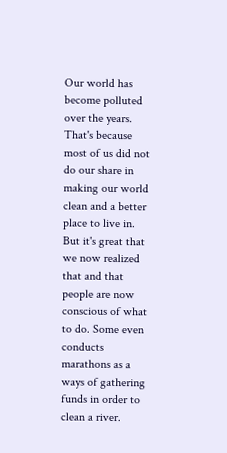Our world has become polluted over the years.  That's because most of us did not do our share in making our world clean and a better place to live in.  But it's great that we now realized that and that people are now conscious of what to do. Some even conducts marathons as a ways of gathering funds in order to clean a river.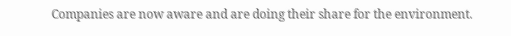Companies are now aware and are doing their share for the environment.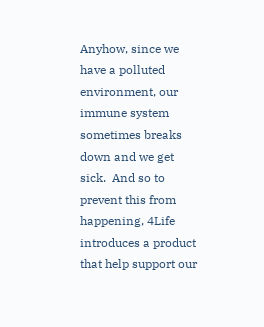Anyhow, since we have a polluted environment, our immune system sometimes breaks down and we get sick.  And so to prevent this from happening, 4Life introduces a product that help support our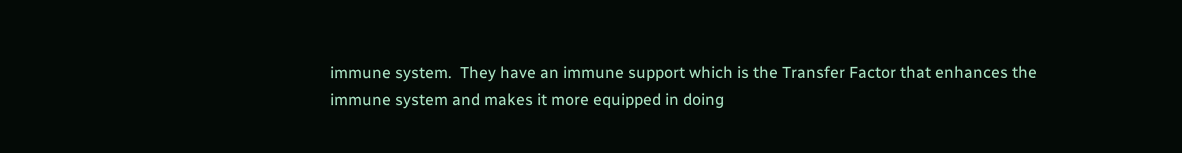immune system.  They have an immune support which is the Transfer Factor that enhances the immune system and makes it more equipped in doing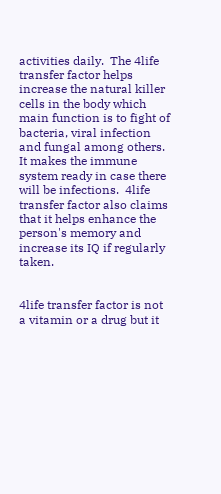activities daily.  The 4life transfer factor helps increase the natural killer cells in the body which main function is to fight of bacteria, viral infection and fungal among others.  It makes the immune system ready in case there will be infections.  4life transfer factor also claims that it helps enhance the person's memory and increase its IQ if regularly taken.


4life transfer factor is not a vitamin or a drug but it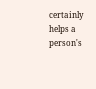certainly helps a person's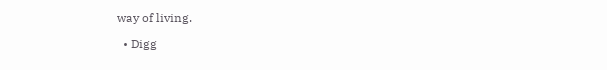way of living.

  • Digg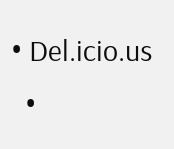• Del.icio.us
  •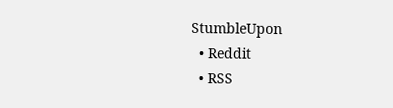StumbleUpon
  • Reddit
  • RSS